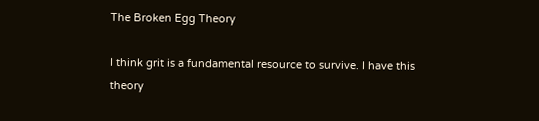The Broken Egg Theory

I think grit is a fundamental resource to survive. I have this theory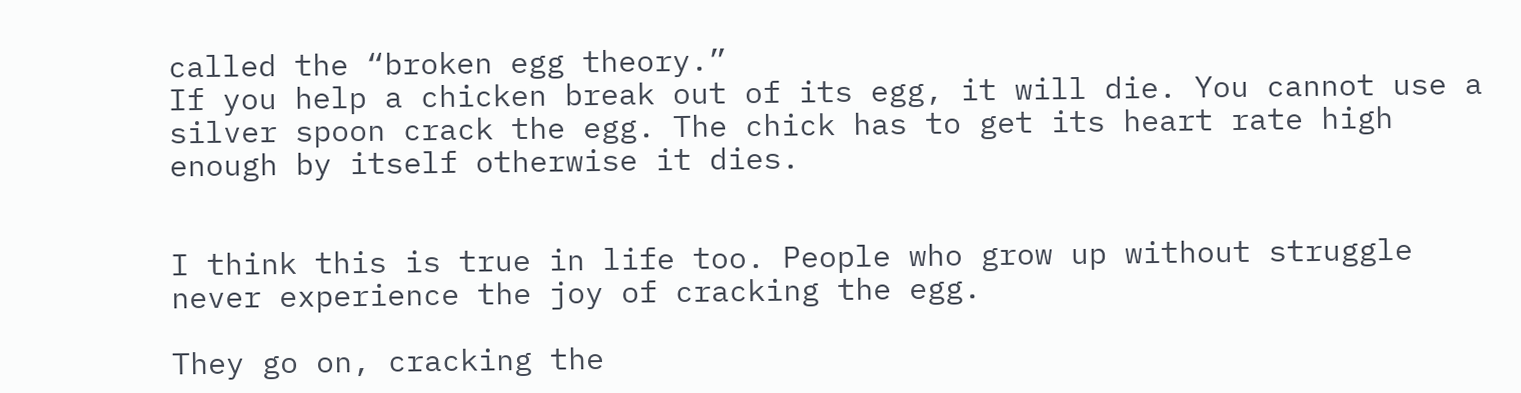called the “broken egg theory.”
If you help a chicken break out of its egg, it will die. You cannot use a silver spoon crack the egg. The chick has to get its heart rate high enough by itself otherwise it dies.


I think this is true in life too. People who grow up without struggle never experience the joy of cracking the egg.

They go on, cracking the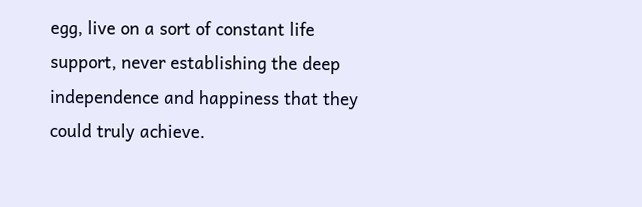egg, live on a sort of constant life support, never establishing the deep independence and happiness that they could truly achieve.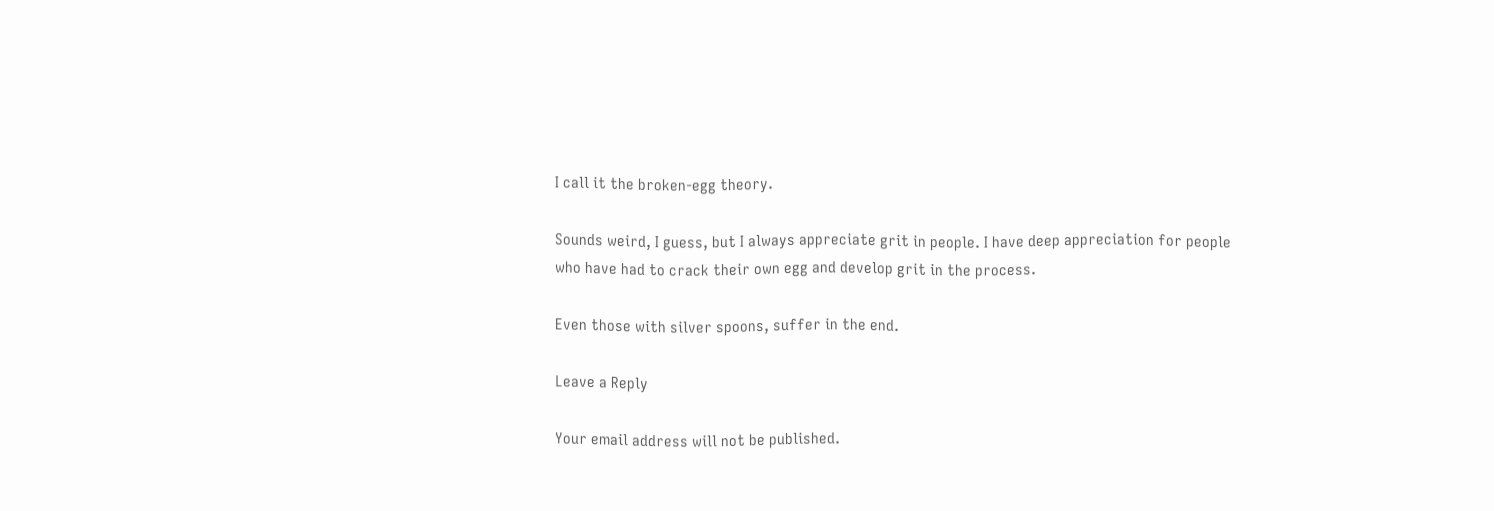I call it the broken-egg theory.

Sounds weird, I guess, but I always appreciate grit in people. I have deep appreciation for people who have had to crack their own egg and develop grit in the process.

Even those with silver spoons, suffer in the end.

Leave a Reply

Your email address will not be published.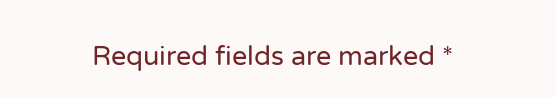Required fields are marked *